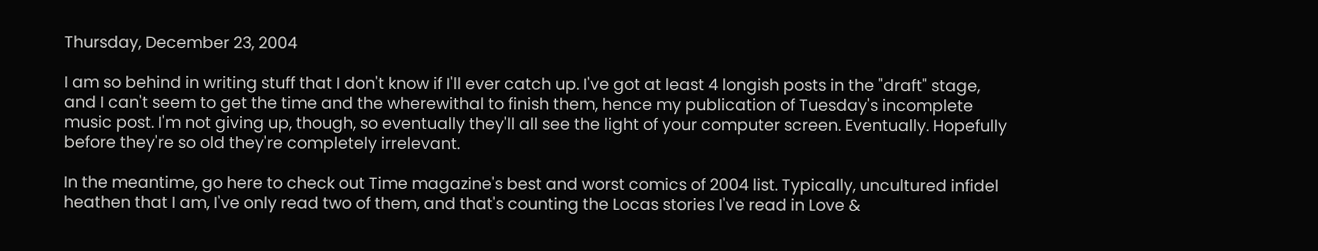Thursday, December 23, 2004

I am so behind in writing stuff that I don't know if I'll ever catch up. I've got at least 4 longish posts in the "draft" stage, and I can't seem to get the time and the wherewithal to finish them, hence my publication of Tuesday's incomplete music post. I'm not giving up, though, so eventually they'll all see the light of your computer screen. Eventually. Hopefully before they're so old they're completely irrelevant.

In the meantime, go here to check out Time magazine's best and worst comics of 2004 list. Typically, uncultured infidel heathen that I am, I've only read two of them, and that's counting the Locas stories I've read in Love &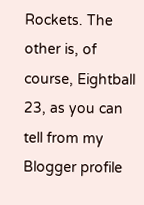Rockets. The other is, of course, Eightball 23, as you can tell from my Blogger profile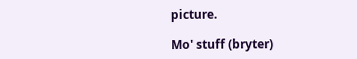picture.

Mo' stuff (bryter)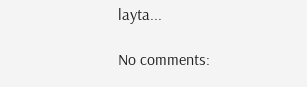layta...

No comments: